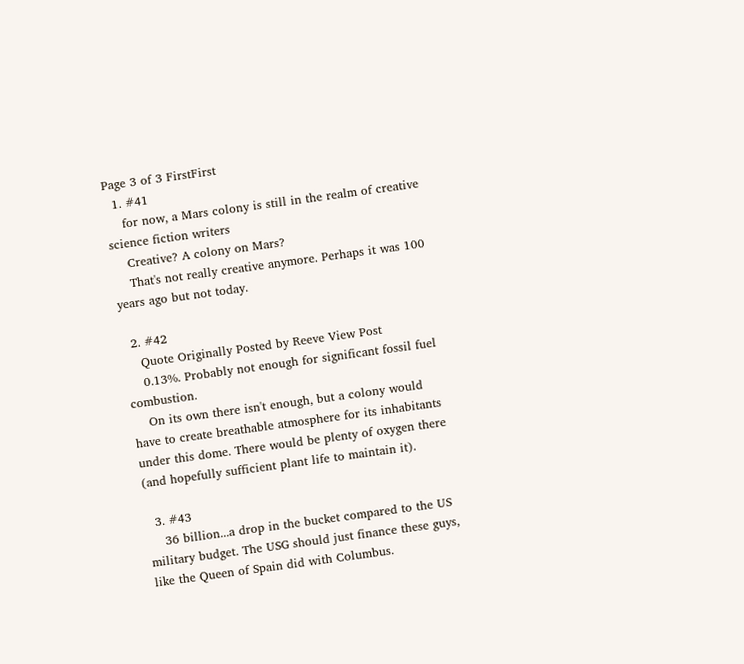Page 3 of 3 FirstFirst
  1. #41
    for now, a Mars colony is still in the realm of creative science fiction writers
    Creative? A colony on Mars?
    That's not really creative anymore. Perhaps it was 100 years ago but not today.

  2. #42
    Quote Originally Posted by Reeve View Post
    0.13%. Probably not enough for significant fossil fuel combustion.
    On its own there isn't enough, but a colony would have to create breathable atmosphere for its inhabitants under this dome. There would be plenty of oxygen there (and hopefully sufficient plant life to maintain it).

  3. #43
    36 billion...a drop in the bucket compared to the US military budget. The USG should just finance these guys, like the Queen of Spain did with Columbus.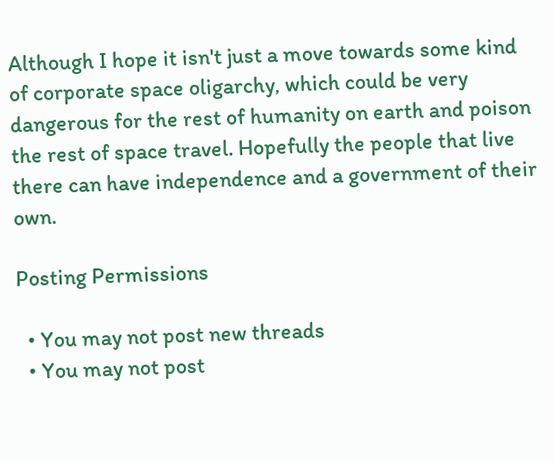Although I hope it isn't just a move towards some kind of corporate space oligarchy, which could be very dangerous for the rest of humanity on earth and poison the rest of space travel. Hopefully the people that live there can have independence and a government of their own.

Posting Permissions

  • You may not post new threads
  • You may not post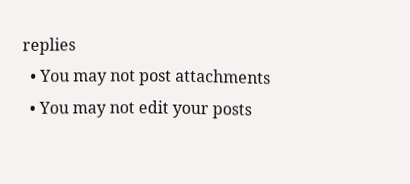replies
  • You may not post attachments
  • You may not edit your posts